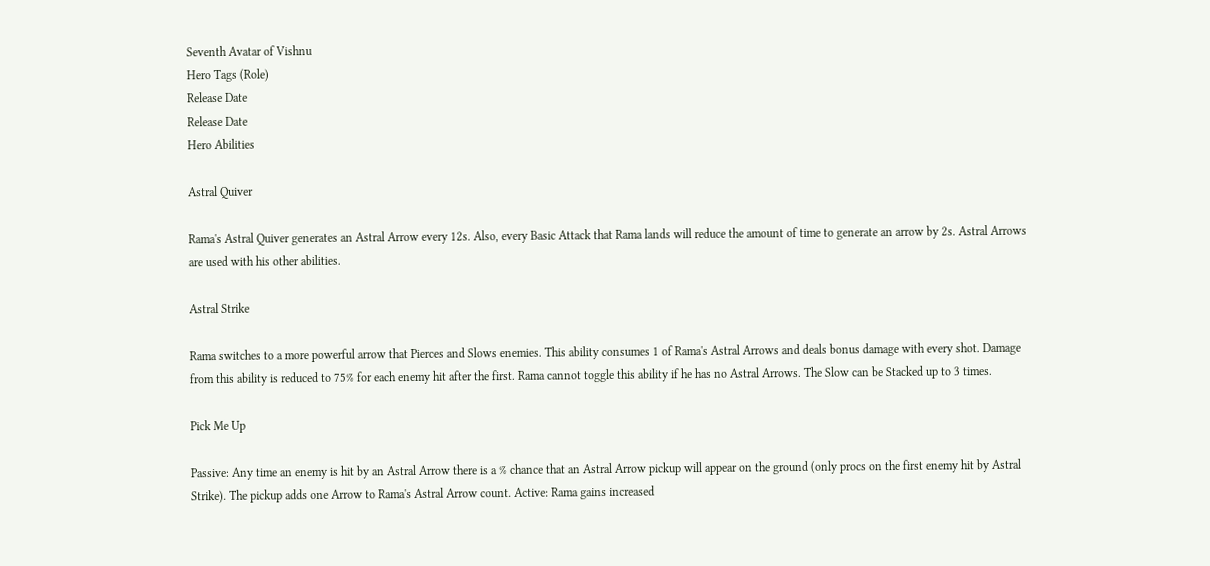Seventh Avatar of Vishnu
Hero Tags (Role)
Release Date
Release Date
Hero Abilities

Astral Quiver

Rama's Astral Quiver generates an Astral Arrow every 12s. Also, every Basic Attack that Rama lands will reduce the amount of time to generate an arrow by 2s. Astral Arrows are used with his other abilities.

Astral Strike

Rama switches to a more powerful arrow that Pierces and Slows enemies. This ability consumes 1 of Rama's Astral Arrows and deals bonus damage with every shot. Damage from this ability is reduced to 75% for each enemy hit after the first. Rama cannot toggle this ability if he has no Astral Arrows. The Slow can be Stacked up to 3 times.

Pick Me Up

Passive: Any time an enemy is hit by an Astral Arrow there is a % chance that an Astral Arrow pickup will appear on the ground (only procs on the first enemy hit by Astral Strike). The pickup adds one Arrow to Rama's Astral Arrow count. Active: Rama gains increased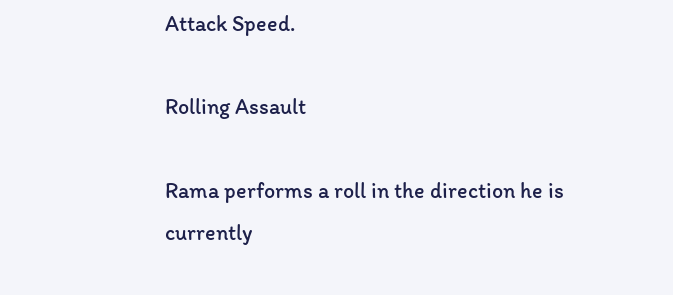Attack Speed.

Rolling Assault

Rama performs a roll in the direction he is currently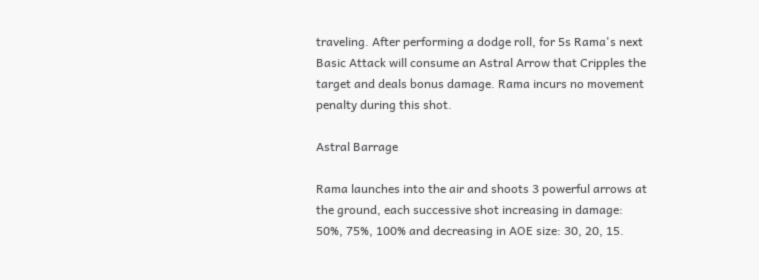traveling. After performing a dodge roll, for 5s Rama's next Basic Attack will consume an Astral Arrow that Cripples the target and deals bonus damage. Rama incurs no movement penalty during this shot.

Astral Barrage

Rama launches into the air and shoots 3 powerful arrows at the ground, each successive shot increasing in damage: 50%, 75%, 100% and decreasing in AOE size: 30, 20, 15.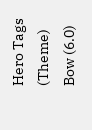Hero Tags (Theme)
Bow (6.0)